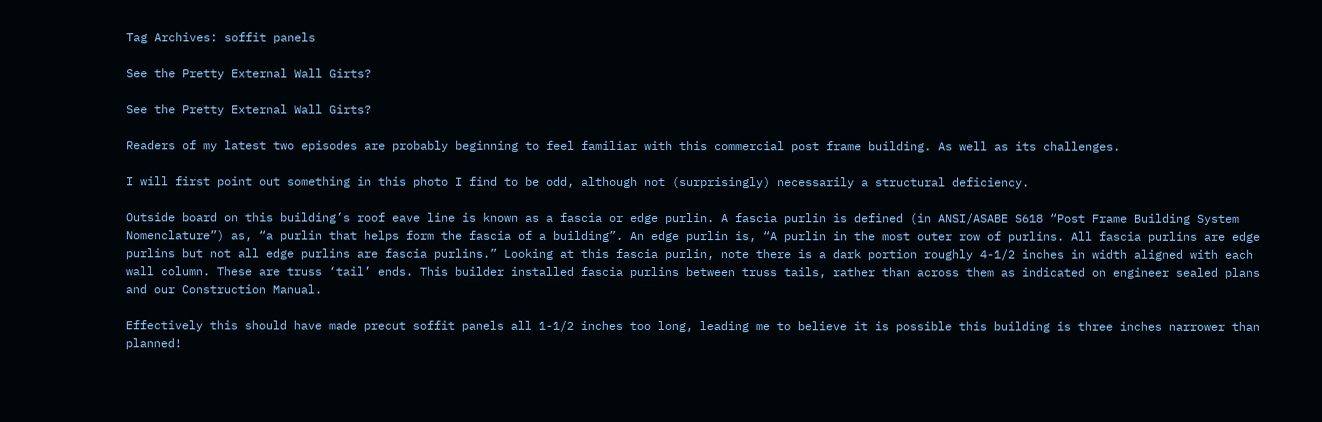Tag Archives: soffit panels

See the Pretty External Wall Girts?

See the Pretty External Wall Girts?

Readers of my latest two episodes are probably beginning to feel familiar with this commercial post frame building. As well as its challenges.

I will first point out something in this photo I find to be odd, although not (surprisingly) necessarily a structural deficiency.

Outside board on this building’s roof eave line is known as a fascia or edge purlin. A fascia purlin is defined (in ANSI/ASABE S618 “Post Frame Building System Nomenclature”) as, “a purlin that helps form the fascia of a building”. An edge purlin is, “A purlin in the most outer row of purlins. All fascia purlins are edge purlins but not all edge purlins are fascia purlins.” Looking at this fascia purlin, note there is a dark portion roughly 4-1/2 inches in width aligned with each wall column. These are truss ‘tail’ ends. This builder installed fascia purlins between truss tails, rather than across them as indicated on engineer sealed plans and our Construction Manual.

Effectively this should have made precut soffit panels all 1-1/2 inches too long, leading me to believe it is possible this building is three inches narrower than planned!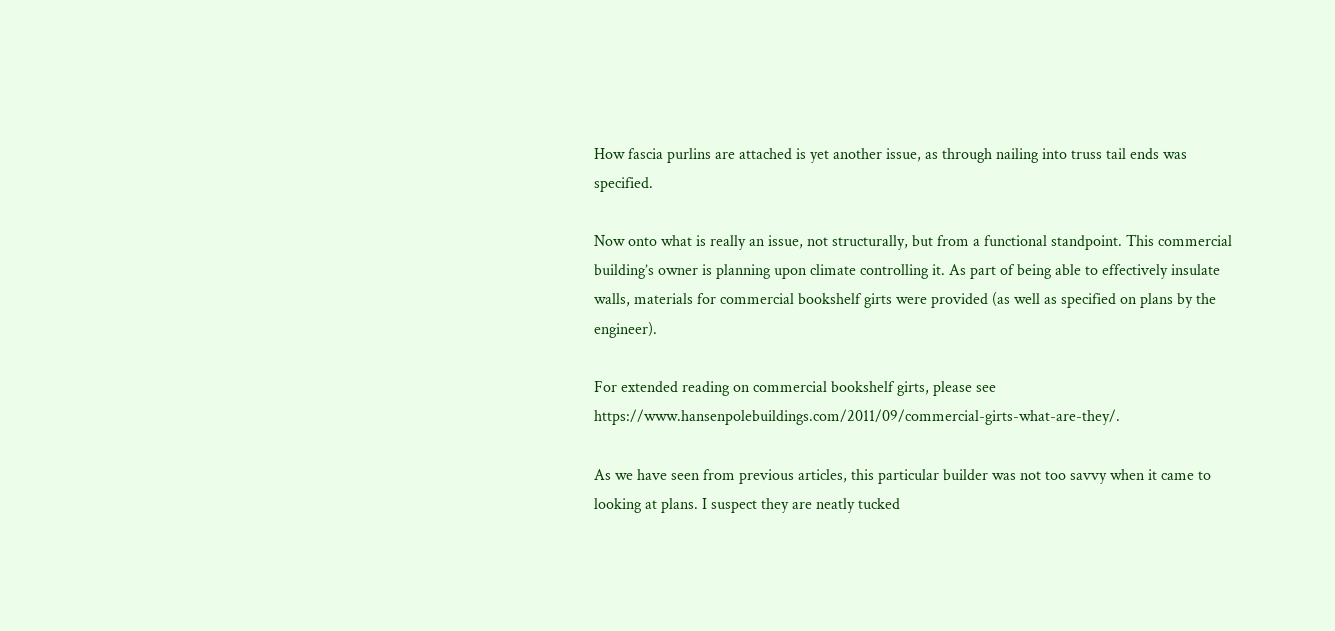How fascia purlins are attached is yet another issue, as through nailing into truss tail ends was specified.

Now onto what is really an issue, not structurally, but from a functional standpoint. This commercial building’s owner is planning upon climate controlling it. As part of being able to effectively insulate walls, materials for commercial bookshelf girts were provided (as well as specified on plans by the engineer).

For extended reading on commercial bookshelf girts, please see https://www.hansenpolebuildings.com/2011/09/commercial-girts-what-are-they/.

As we have seen from previous articles, this particular builder was not too savvy when it came to looking at plans. I suspect they are neatly tucked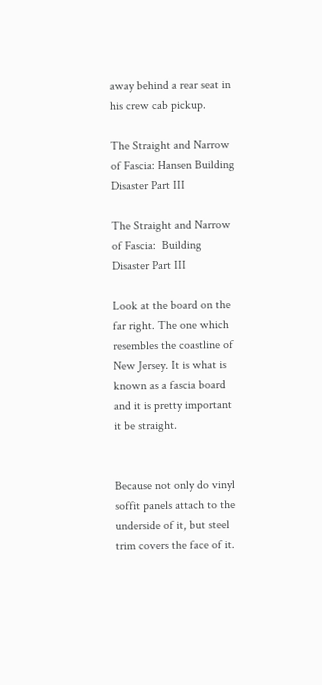away behind a rear seat in his crew cab pickup.

The Straight and Narrow of Fascia: Hansen Building Disaster Part III

The Straight and Narrow of Fascia:  Building Disaster Part III

Look at the board on the far right. The one which resembles the coastline of New Jersey. It is what is known as a fascia board and it is pretty important it be straight.


Because not only do vinyl soffit panels attach to the underside of it, but steel trim covers the face of it.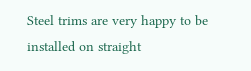Steel trims are very happy to be installed on straight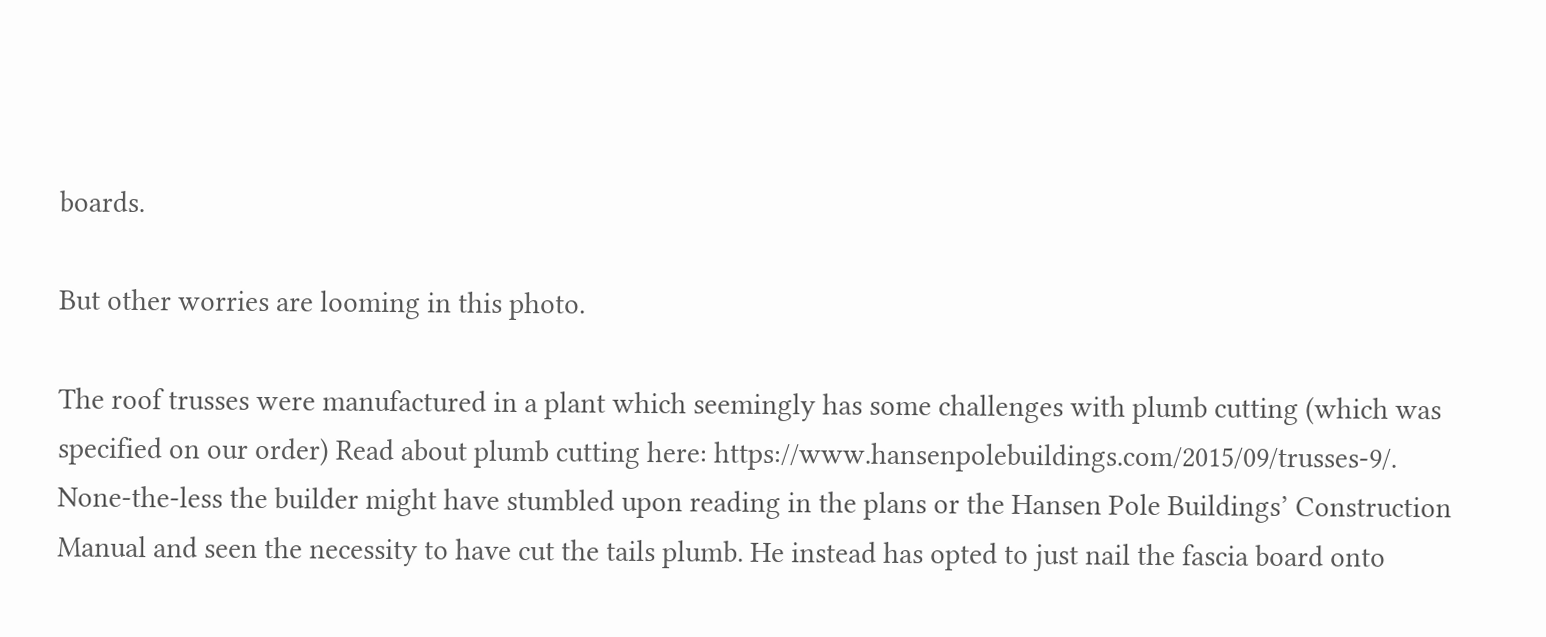boards.

But other worries are looming in this photo.

The roof trusses were manufactured in a plant which seemingly has some challenges with plumb cutting (which was specified on our order) Read about plumb cutting here: https://www.hansenpolebuildings.com/2015/09/trusses-9/. None-the-less the builder might have stumbled upon reading in the plans or the Hansen Pole Buildings’ Construction Manual and seen the necessity to have cut the tails plumb. He instead has opted to just nail the fascia board onto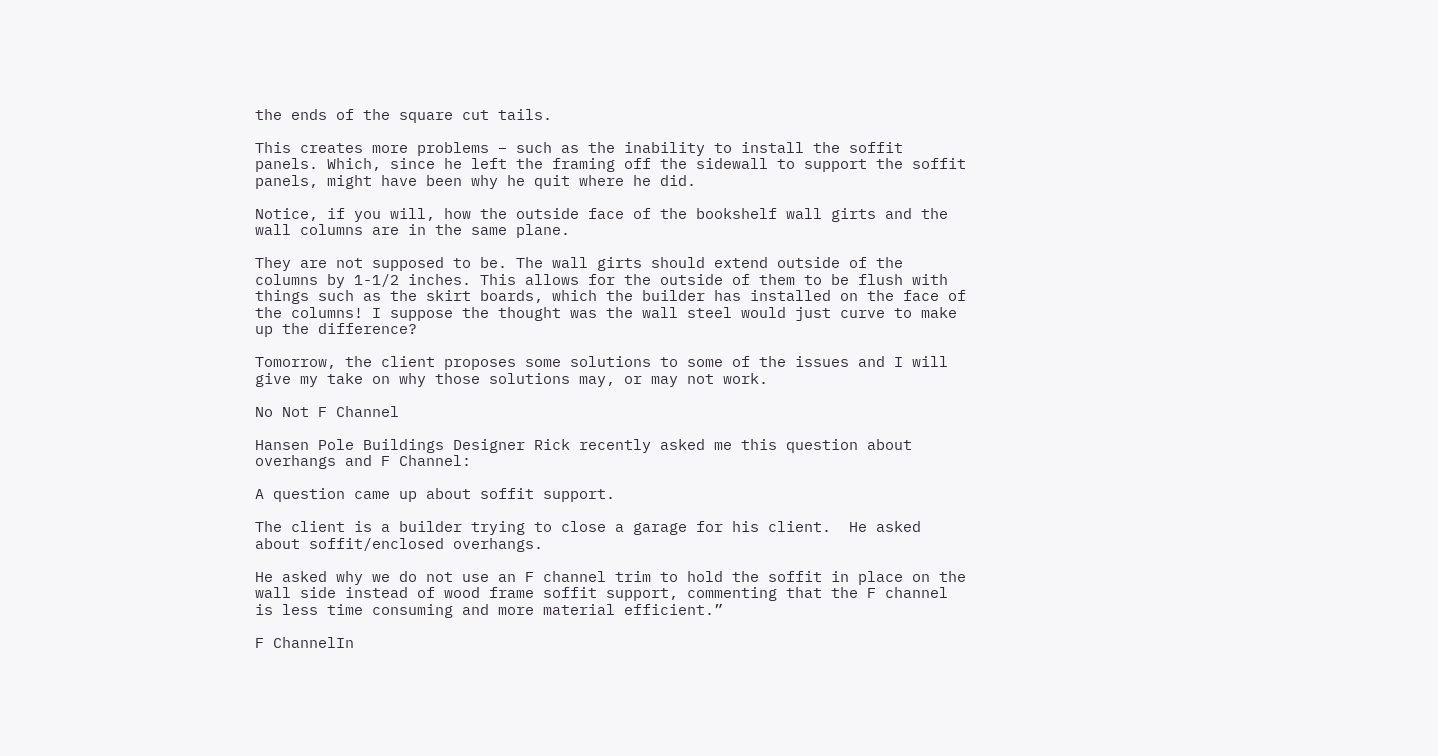the ends of the square cut tails.

This creates more problems – such as the inability to install the soffit panels. Which, since he left the framing off the sidewall to support the soffit panels, might have been why he quit where he did.

Notice, if you will, how the outside face of the bookshelf wall girts and the wall columns are in the same plane.

They are not supposed to be. The wall girts should extend outside of the columns by 1-1/2 inches. This allows for the outside of them to be flush with things such as the skirt boards, which the builder has installed on the face of the columns! I suppose the thought was the wall steel would just curve to make up the difference?

Tomorrow, the client proposes some solutions to some of the issues and I will give my take on why those solutions may, or may not work.

No Not F Channel

Hansen Pole Buildings Designer Rick recently asked me this question about overhangs and F Channel:

A question came up about soffit support.

The client is a builder trying to close a garage for his client.  He asked about soffit/enclosed overhangs.

He asked why we do not use an F channel trim to hold the soffit in place on the wall side instead of wood frame soffit support, commenting that the F channel is less time consuming and more material efficient.”

F ChannelIn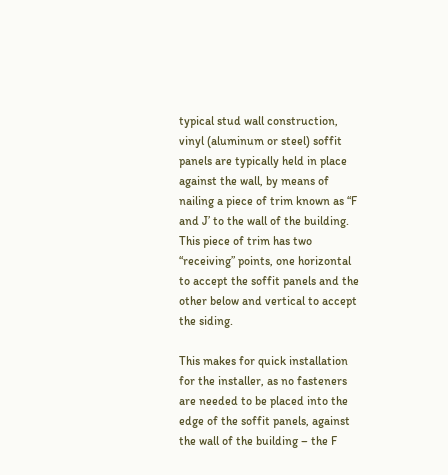typical stud wall construction, vinyl (aluminum or steel) soffit panels are typically held in place against the wall, by means of nailing a piece of trim known as “F and J’ to the wall of the building. This piece of trim has two “receiving” points, one horizontal to accept the soffit panels and the other below and vertical to accept the siding.

This makes for quick installation for the installer, as no fasteners are needed to be placed into the edge of the soffit panels, against the wall of the building – the F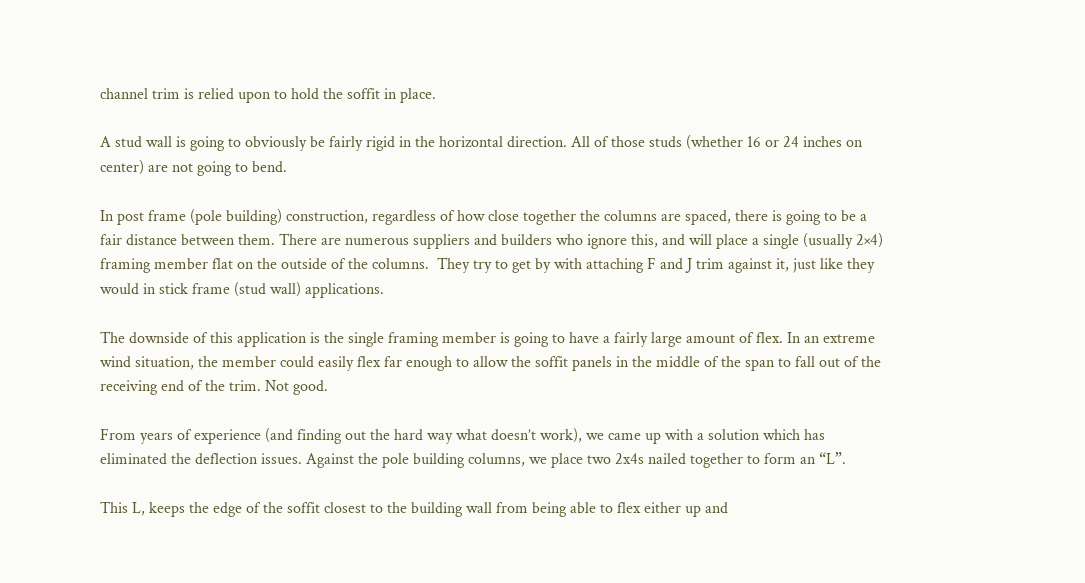channel trim is relied upon to hold the soffit in place.

A stud wall is going to obviously be fairly rigid in the horizontal direction. All of those studs (whether 16 or 24 inches on center) are not going to bend.

In post frame (pole building) construction, regardless of how close together the columns are spaced, there is going to be a fair distance between them. There are numerous suppliers and builders who ignore this, and will place a single (usually 2×4) framing member flat on the outside of the columns.  They try to get by with attaching F and J trim against it, just like they would in stick frame (stud wall) applications.

The downside of this application is the single framing member is going to have a fairly large amount of flex. In an extreme wind situation, the member could easily flex far enough to allow the soffit panels in the middle of the span to fall out of the receiving end of the trim. Not good.

From years of experience (and finding out the hard way what doesn’t work), we came up with a solution which has eliminated the deflection issues. Against the pole building columns, we place two 2x4s nailed together to form an “L”.

This L, keeps the edge of the soffit closest to the building wall from being able to flex either up and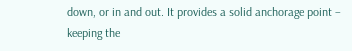down, or in and out. It provides a solid anchorage point – keeping the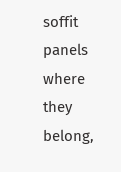soffit panels where they belong,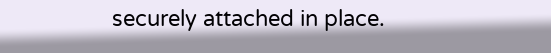securely attached in place.